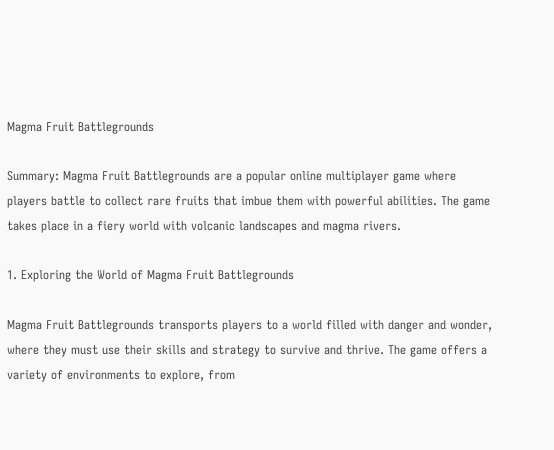Magma Fruit Battlegrounds

Summary: Magma Fruit Battlegrounds are a popular online multiplayer game where players battle to collect rare fruits that imbue them with powerful abilities. The game takes place in a fiery world with volcanic landscapes and magma rivers.

1. Exploring the World of Magma Fruit Battlegrounds

Magma Fruit Battlegrounds transports players to a world filled with danger and wonder, where they must use their skills and strategy to survive and thrive. The game offers a variety of environments to explore, from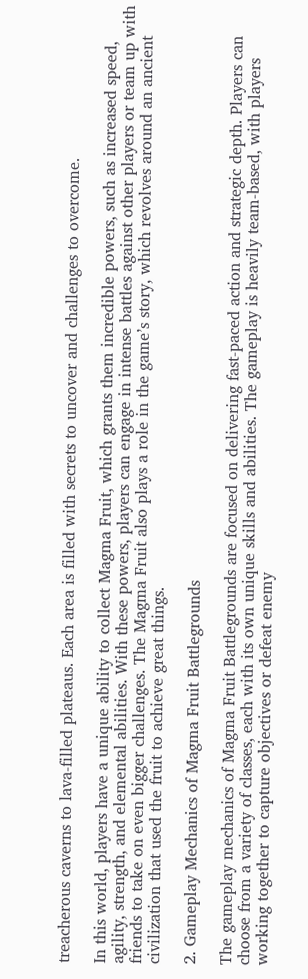treacherous caverns to lava-filled plateaus. Each area is filled with secrets to uncover and challenges to overcome.

In this world, players have a unique ability to collect Magma Fruit, which grants them incredible powers, such as increased speed, agility, strength, and elemental abilities. With these powers, players can engage in intense battles against other players or team up with friends to take on even bigger challenges. The Magma Fruit also plays a role in the game’s story, which revolves around an ancient civilization that used the fruit to achieve great things.

2. Gameplay Mechanics of Magma Fruit Battlegrounds

The gameplay mechanics of Magma Fruit Battlegrounds are focused on delivering fast-paced action and strategic depth. Players can choose from a variety of classes, each with its own unique skills and abilities. The gameplay is heavily team-based, with players working together to capture objectives or defeat enemy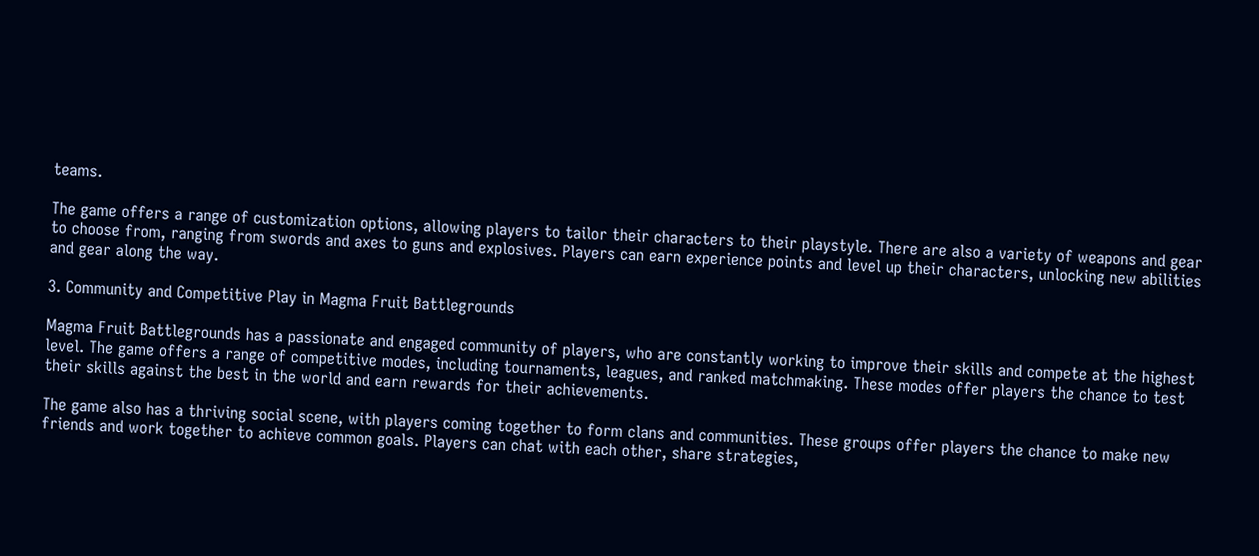teams.

The game offers a range of customization options, allowing players to tailor their characters to their playstyle. There are also a variety of weapons and gear to choose from, ranging from swords and axes to guns and explosives. Players can earn experience points and level up their characters, unlocking new abilities and gear along the way.

3. Community and Competitive Play in Magma Fruit Battlegrounds

Magma Fruit Battlegrounds has a passionate and engaged community of players, who are constantly working to improve their skills and compete at the highest level. The game offers a range of competitive modes, including tournaments, leagues, and ranked matchmaking. These modes offer players the chance to test their skills against the best in the world and earn rewards for their achievements.

The game also has a thriving social scene, with players coming together to form clans and communities. These groups offer players the chance to make new friends and work together to achieve common goals. Players can chat with each other, share strategies,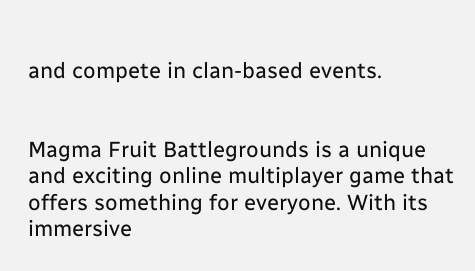and compete in clan-based events.


Magma Fruit Battlegrounds is a unique and exciting online multiplayer game that offers something for everyone. With its immersive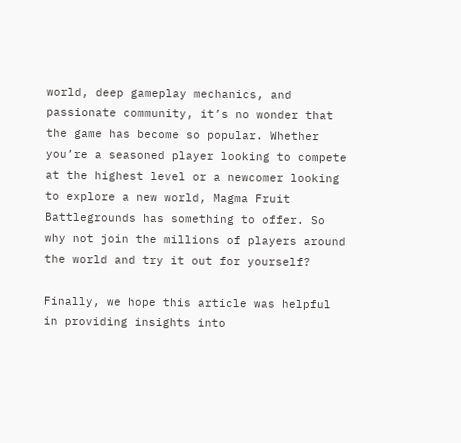world, deep gameplay mechanics, and passionate community, it’s no wonder that the game has become so popular. Whether you’re a seasoned player looking to compete at the highest level or a newcomer looking to explore a new world, Magma Fruit Battlegrounds has something to offer. So why not join the millions of players around the world and try it out for yourself?

Finally, we hope this article was helpful in providing insights into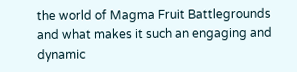the world of Magma Fruit Battlegrounds and what makes it such an engaging and dynamic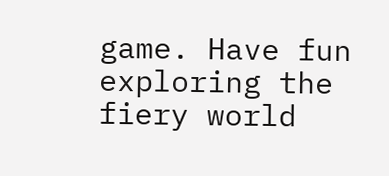game. Have fun exploring the fiery world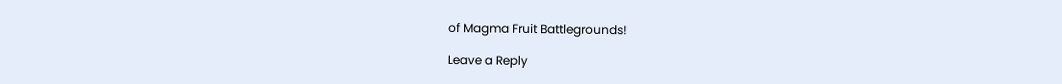of Magma Fruit Battlegrounds!

Leave a Reply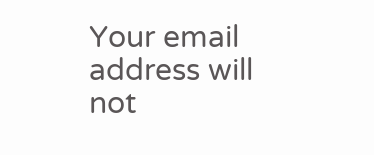Your email address will not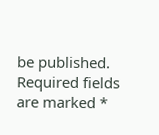be published. Required fields are marked *